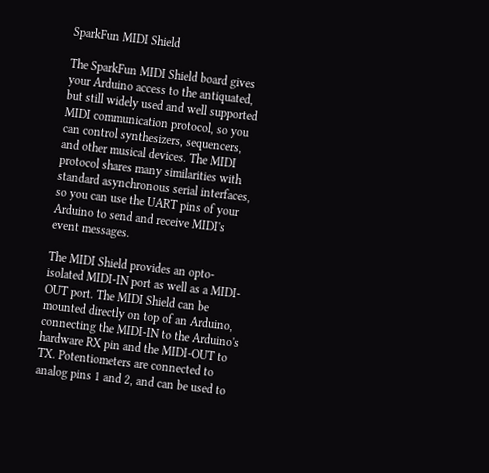SparkFun MIDI Shield

The SparkFun MIDI Shield board gives your Arduino access to the antiquated, but still widely used and well supported MIDI communication protocol, so you can control synthesizers, sequencers, and other musical devices. The MIDI protocol shares many similarities with standard asynchronous serial interfaces, so you can use the UART pins of your Arduino to send and receive MIDI's event messages.

The MIDI Shield provides an opto-isolated MIDI-IN port as well as a MIDI-OUT port. The MIDI Shield can be mounted directly on top of an Arduino, connecting the MIDI-IN to the Arduino's hardware RX pin and the MIDI-OUT to TX. Potentiometers are connected to analog pins 1 and 2, and can be used to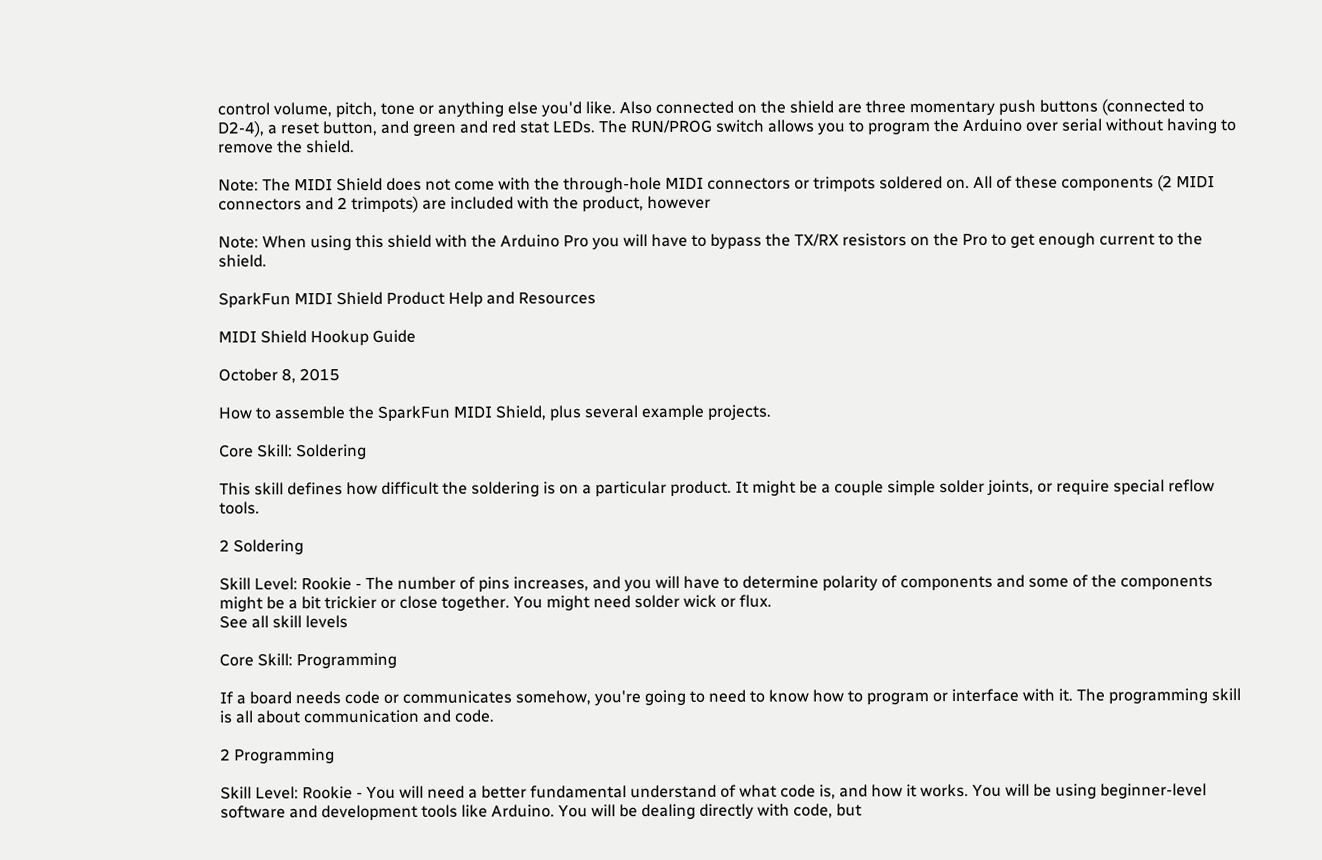control volume, pitch, tone or anything else you'd like. Also connected on the shield are three momentary push buttons (connected to D2-4), a reset button, and green and red stat LEDs. The RUN/PROG switch allows you to program the Arduino over serial without having to remove the shield.

Note: The MIDI Shield does not come with the through-hole MIDI connectors or trimpots soldered on. All of these components (2 MIDI connectors and 2 trimpots) are included with the product, however

Note: When using this shield with the Arduino Pro you will have to bypass the TX/RX resistors on the Pro to get enough current to the shield.

SparkFun MIDI Shield Product Help and Resources

MIDI Shield Hookup Guide

October 8, 2015

How to assemble the SparkFun MIDI Shield, plus several example projects.

Core Skill: Soldering

This skill defines how difficult the soldering is on a particular product. It might be a couple simple solder joints, or require special reflow tools.

2 Soldering

Skill Level: Rookie - The number of pins increases, and you will have to determine polarity of components and some of the components might be a bit trickier or close together. You might need solder wick or flux.
See all skill levels

Core Skill: Programming

If a board needs code or communicates somehow, you're going to need to know how to program or interface with it. The programming skill is all about communication and code.

2 Programming

Skill Level: Rookie - You will need a better fundamental understand of what code is, and how it works. You will be using beginner-level software and development tools like Arduino. You will be dealing directly with code, but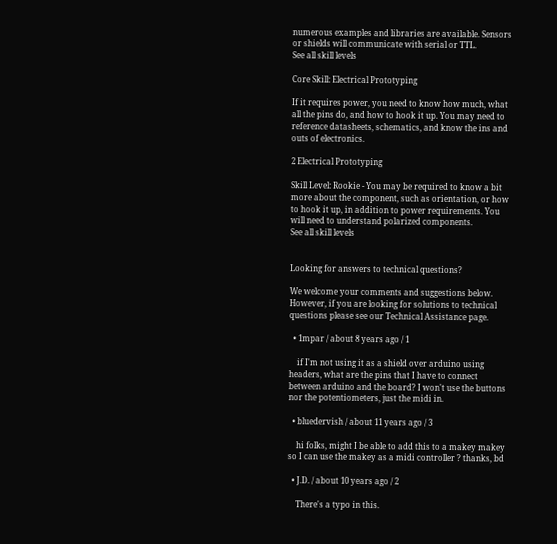numerous examples and libraries are available. Sensors or shields will communicate with serial or TTL.
See all skill levels

Core Skill: Electrical Prototyping

If it requires power, you need to know how much, what all the pins do, and how to hook it up. You may need to reference datasheets, schematics, and know the ins and outs of electronics.

2 Electrical Prototyping

Skill Level: Rookie - You may be required to know a bit more about the component, such as orientation, or how to hook it up, in addition to power requirements. You will need to understand polarized components.
See all skill levels


Looking for answers to technical questions?

We welcome your comments and suggestions below. However, if you are looking for solutions to technical questions please see our Technical Assistance page.

  • 1mpar / about 8 years ago / 1

    if I'm not using it as a shield over arduino using headers, what are the pins that I have to connect between arduino and the board? I won't use the buttons nor the potentiometers, just the midi in.

  • bluedervish / about 11 years ago / 3

    hi folks, might I be able to add this to a makey makey so I can use the makey as a midi controller ? thanks, bd

  • J.D. / about 10 years ago / 2

    There's a typo in this.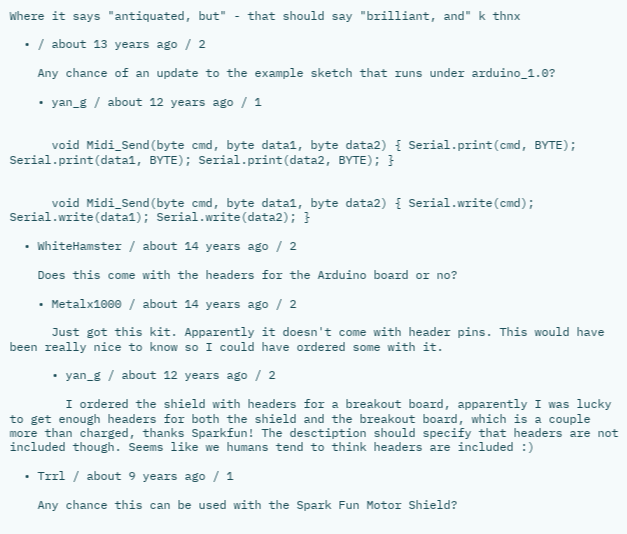Where it says "antiquated, but" - that should say "brilliant, and" k thnx

  • / about 13 years ago / 2

    Any chance of an update to the example sketch that runs under arduino_1.0?

    • yan_g / about 12 years ago / 1


      void Midi_Send(byte cmd, byte data1, byte data2) { Serial.print(cmd, BYTE); Serial.print(data1, BYTE); Serial.print(data2, BYTE); }


      void Midi_Send(byte cmd, byte data1, byte data2) { Serial.write(cmd); Serial.write(data1); Serial.write(data2); }

  • WhiteHamster / about 14 years ago / 2

    Does this come with the headers for the Arduino board or no?

    • Metalx1000 / about 14 years ago / 2

      Just got this kit. Apparently it doesn't come with header pins. This would have been really nice to know so I could have ordered some with it.

      • yan_g / about 12 years ago / 2

        I ordered the shield with headers for a breakout board, apparently I was lucky to get enough headers for both the shield and the breakout board, which is a couple more than charged, thanks Sparkfun! The desctiption should specify that headers are not included though. Seems like we humans tend to think headers are included :)

  • Trrl / about 9 years ago / 1

    Any chance this can be used with the Spark Fun Motor Shield?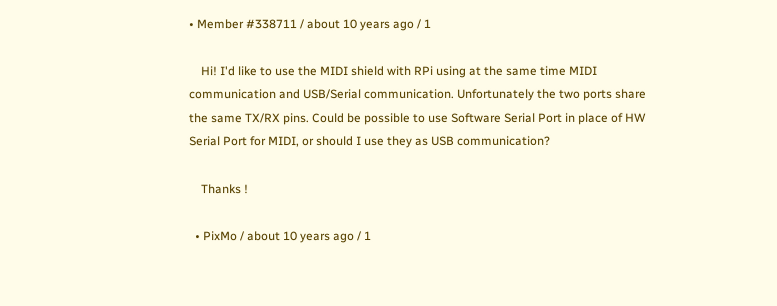• Member #338711 / about 10 years ago / 1

    Hi! I'd like to use the MIDI shield with RPi using at the same time MIDI communication and USB/Serial communication. Unfortunately the two ports share the same TX/RX pins. Could be possible to use Software Serial Port in place of HW Serial Port for MIDI, or should I use they as USB communication?

    Thanks !

  • PixMo / about 10 years ago / 1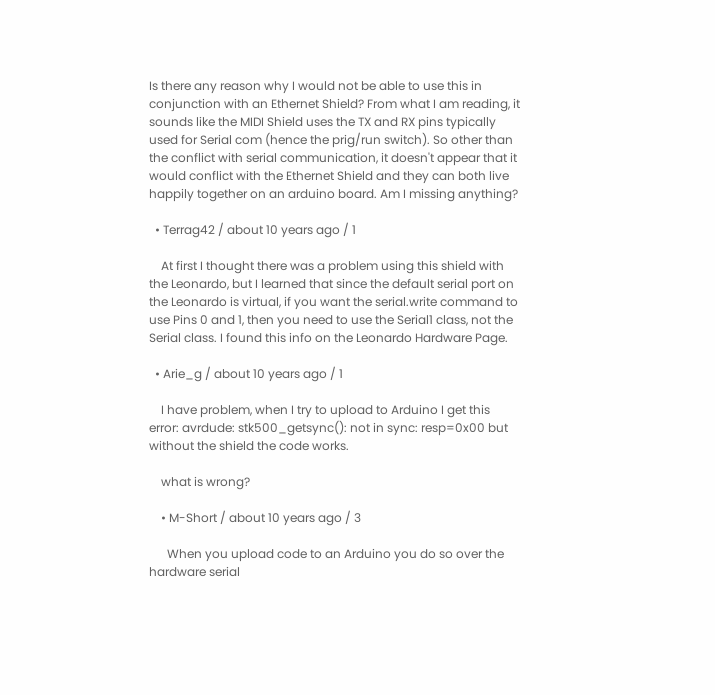Is there any reason why I would not be able to use this in conjunction with an Ethernet Shield? From what I am reading, it sounds like the MIDI Shield uses the TX and RX pins typically used for Serial com (hence the prig/run switch). So other than the conflict with serial communication, it doesn't appear that it would conflict with the Ethernet Shield and they can both live happily together on an arduino board. Am I missing anything?

  • Terrag42 / about 10 years ago / 1

    At first I thought there was a problem using this shield with the Leonardo, but I learned that since the default serial port on the Leonardo is virtual, if you want the serial.write command to use Pins 0 and 1, then you need to use the Serial1 class, not the Serial class. I found this info on the Leonardo Hardware Page.

  • Arie_g / about 10 years ago / 1

    I have problem, when I try to upload to Arduino I get this error: avrdude: stk500_getsync(): not in sync: resp=0x00 but without the shield the code works.

    what is wrong?

    • M-Short / about 10 years ago / 3

      When you upload code to an Arduino you do so over the hardware serial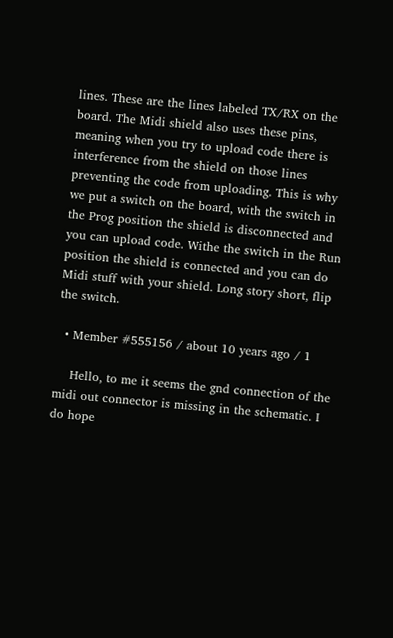lines. These are the lines labeled TX/RX on the board. The Midi shield also uses these pins, meaning when you try to upload code there is interference from the shield on those lines preventing the code from uploading. This is why we put a switch on the board, with the switch in the Prog position the shield is disconnected and you can upload code. Withe the switch in the Run position the shield is connected and you can do Midi stuff with your shield. Long story short, flip the switch.

  • Member #555156 / about 10 years ago / 1

    Hello, to me it seems the gnd connection of the midi out connector is missing in the schematic. I do hope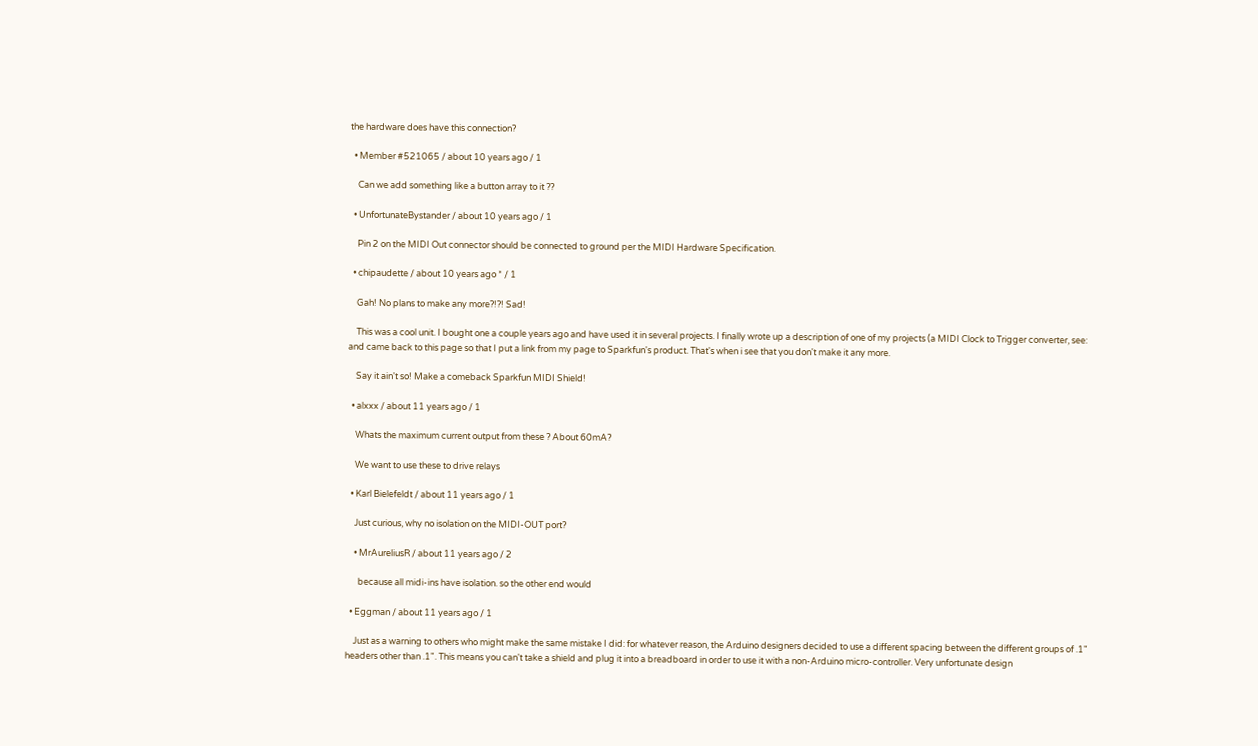the hardware does have this connection?

  • Member #521065 / about 10 years ago / 1

    Can we add something like a button array to it ??

  • UnfortunateBystander / about 10 years ago / 1

    Pin 2 on the MIDI Out connector should be connected to ground per the MIDI Hardware Specification.

  • chipaudette / about 10 years ago * / 1

    Gah! No plans to make any more?!?! Sad!

    This was a cool unit. I bought one a couple years ago and have used it in several projects. I finally wrote up a description of one of my projects (a MIDI Clock to Trigger converter, see: and came back to this page so that I put a link from my page to Sparkfun's product. That's when i see that you don't make it any more.

    Say it ain't so! Make a comeback Sparkfun MIDI Shield!

  • alxxx / about 11 years ago / 1

    Whats the maximum current output from these ? About 60mA?

    We want to use these to drive relays

  • Karl Bielefeldt / about 11 years ago / 1

    Just curious, why no isolation on the MIDI-OUT port?

    • MrAureliusR / about 11 years ago / 2

      because all midi-ins have isolation. so the other end would

  • Eggman / about 11 years ago / 1

    Just as a warning to others who might make the same mistake I did: for whatever reason, the Arduino designers decided to use a different spacing between the different groups of .1" headers other than .1". This means you can't take a shield and plug it into a breadboard in order to use it with a non-Arduino micro-controller. Very unfortunate design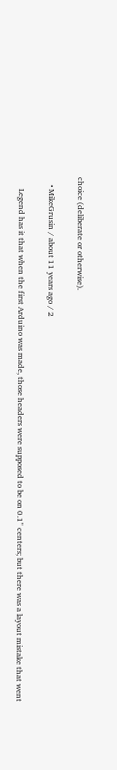choice (deliberate or otherwise).

    • MikeGrusin / about 11 years ago / 2

      Legend has it that when the first Arduino was made, those headers were supposed to be on 0.1" centers; but there was a layout mistake that went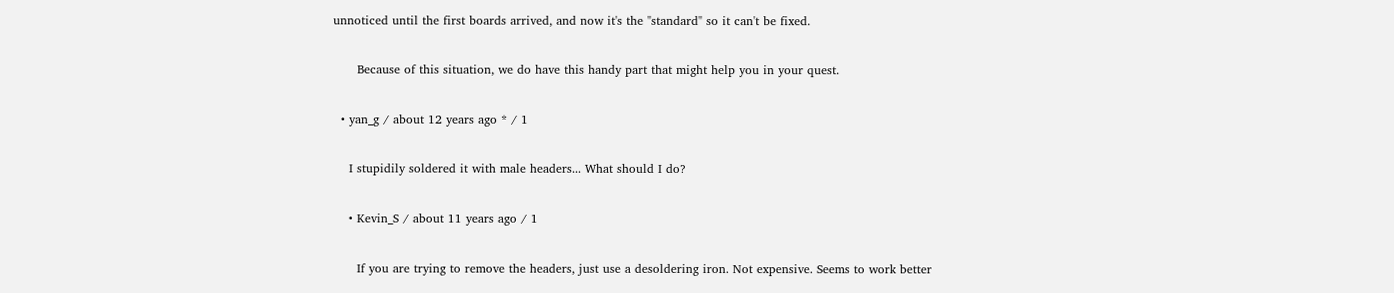unnoticed until the first boards arrived, and now it's the "standard" so it can't be fixed.

      Because of this situation, we do have this handy part that might help you in your quest.

  • yan_g / about 12 years ago * / 1

    I stupidily soldered it with male headers... What should I do?

    • Kevin_S / about 11 years ago / 1

      If you are trying to remove the headers, just use a desoldering iron. Not expensive. Seems to work better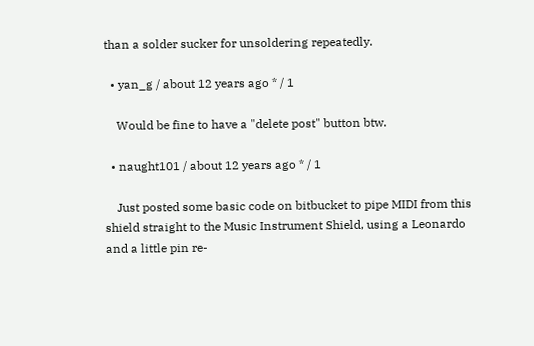than a solder sucker for unsoldering repeatedly.

  • yan_g / about 12 years ago * / 1

    Would be fine to have a "delete post" button btw.

  • naught101 / about 12 years ago * / 1

    Just posted some basic code on bitbucket to pipe MIDI from this shield straight to the Music Instrument Shield, using a Leonardo and a little pin re-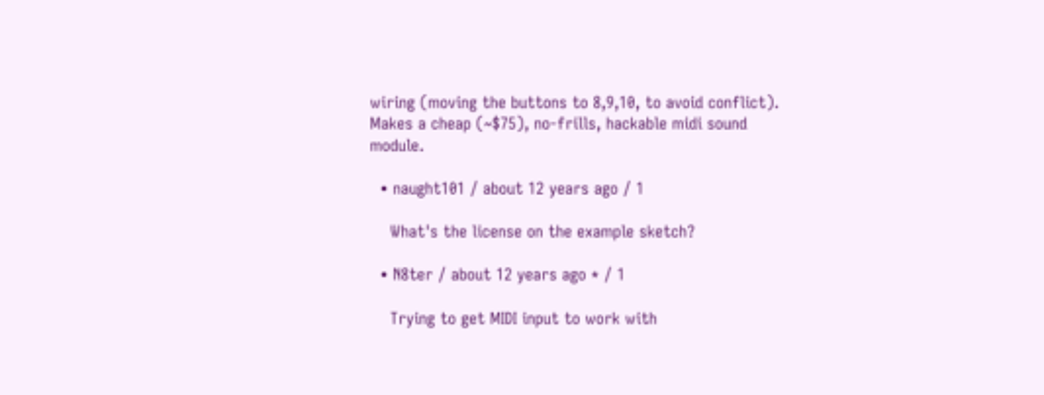wiring (moving the buttons to 8,9,10, to avoid conflict). Makes a cheap (~$75), no-frills, hackable midi sound module.

  • naught101 / about 12 years ago / 1

    What's the license on the example sketch?

  • N8ter / about 12 years ago * / 1

    Trying to get MIDI input to work with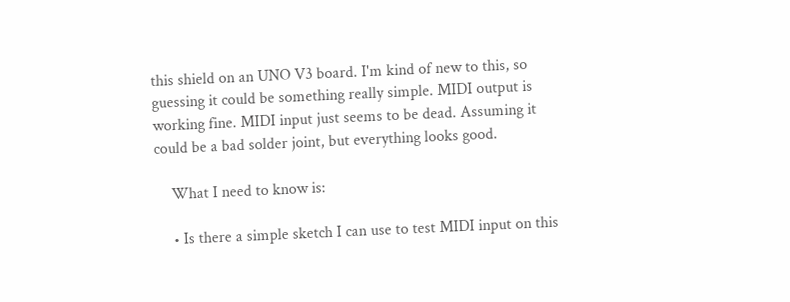this shield on an UNO V3 board. I'm kind of new to this, so guessing it could be something really simple. MIDI output is working fine. MIDI input just seems to be dead. Assuming it could be a bad solder joint, but everything looks good.

    What I need to know is:

    • Is there a simple sketch I can use to test MIDI input on this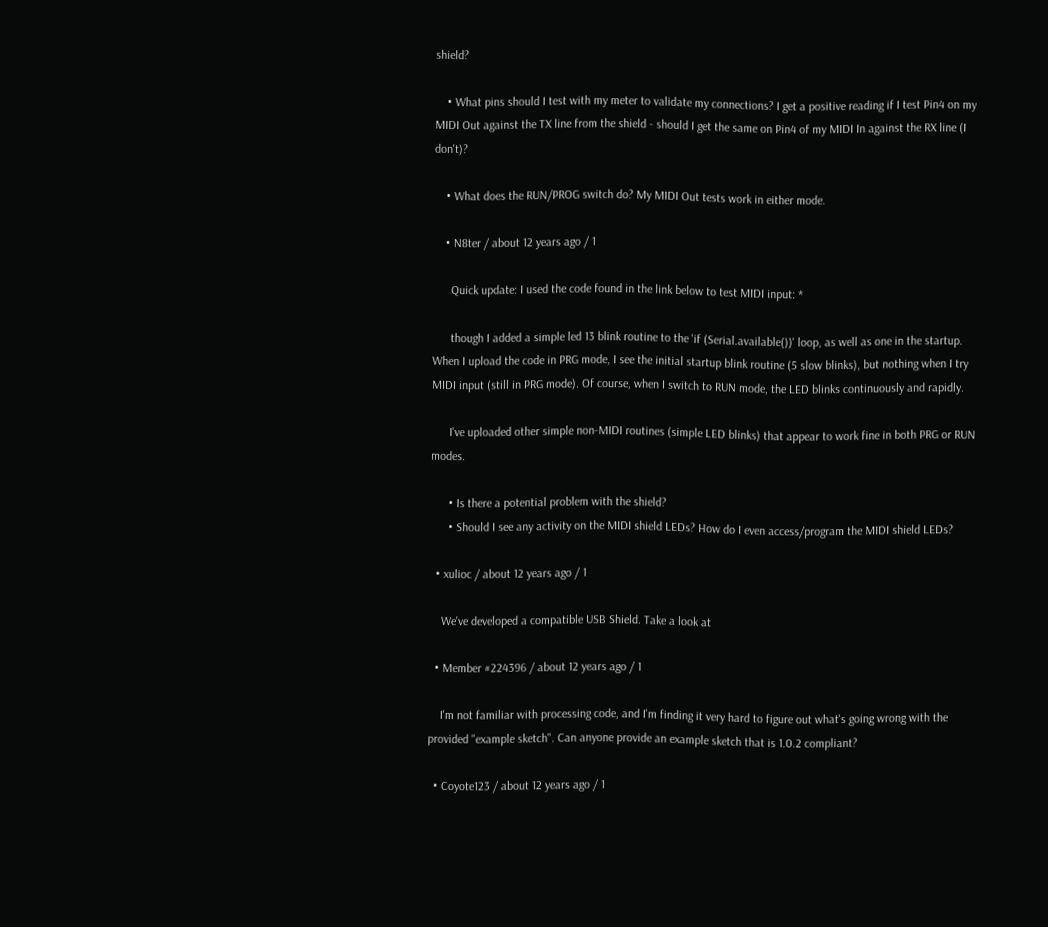shield?

    • What pins should I test with my meter to validate my connections? I get a positive reading if I test Pin4 on my MIDI Out against the TX line from the shield - should I get the same on Pin4 of my MIDI In against the RX line (I don't)?

    • What does the RUN/PROG switch do? My MIDI Out tests work in either mode.

    • N8ter / about 12 years ago / 1

      Quick update: I used the code found in the link below to test MIDI input: *

      though I added a simple led 13 blink routine to the 'if (Serial.available())' loop, as well as one in the startup. When I upload the code in PRG mode, I see the initial startup blink routine (5 slow blinks), but nothing when I try MIDI input (still in PRG mode). Of course, when I switch to RUN mode, the LED blinks continuously and rapidly.

      I've uploaded other simple non-MIDI routines (simple LED blinks) that appear to work fine in both PRG or RUN modes.

      • Is there a potential problem with the shield?
      • Should I see any activity on the MIDI shield LEDs? How do I even access/program the MIDI shield LEDs?

  • xulioc / about 12 years ago / 1

    We've developed a compatible USB Shield. Take a look at

  • Member #224396 / about 12 years ago / 1

    I'm not familiar with processing code, and I'm finding it very hard to figure out what's going wrong with the provided "example sketch". Can anyone provide an example sketch that is 1.0.2 compliant?

  • Coyote123 / about 12 years ago / 1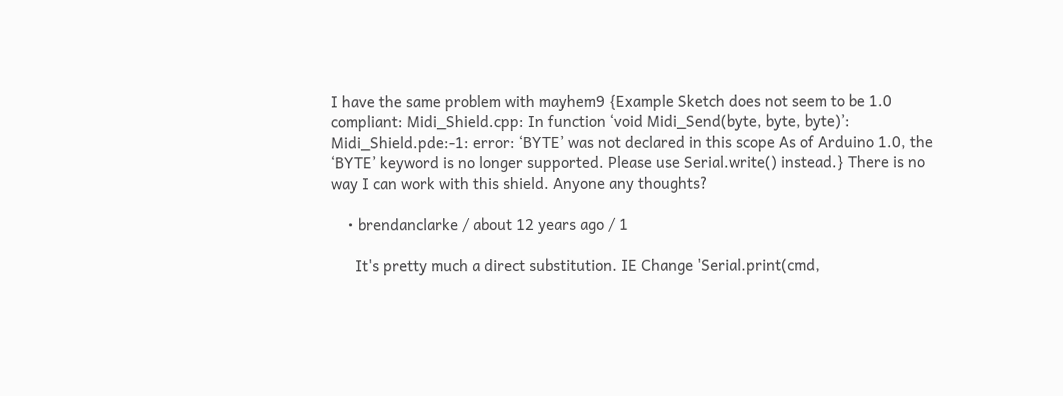I have the same problem with mayhem9 {Example Sketch does not seem to be 1.0 compliant: Midi_Shield.cpp: In function ‘void Midi_Send(byte, byte, byte)’: Midi_Shield.pde:-1: error: ‘BYTE’ was not declared in this scope As of Arduino 1.0, the ‘BYTE’ keyword is no longer supported. Please use Serial.write() instead.} There is no way I can work with this shield. Anyone any thoughts?

    • brendanclarke / about 12 years ago / 1

      It's pretty much a direct substitution. IE Change 'Serial.print(cmd,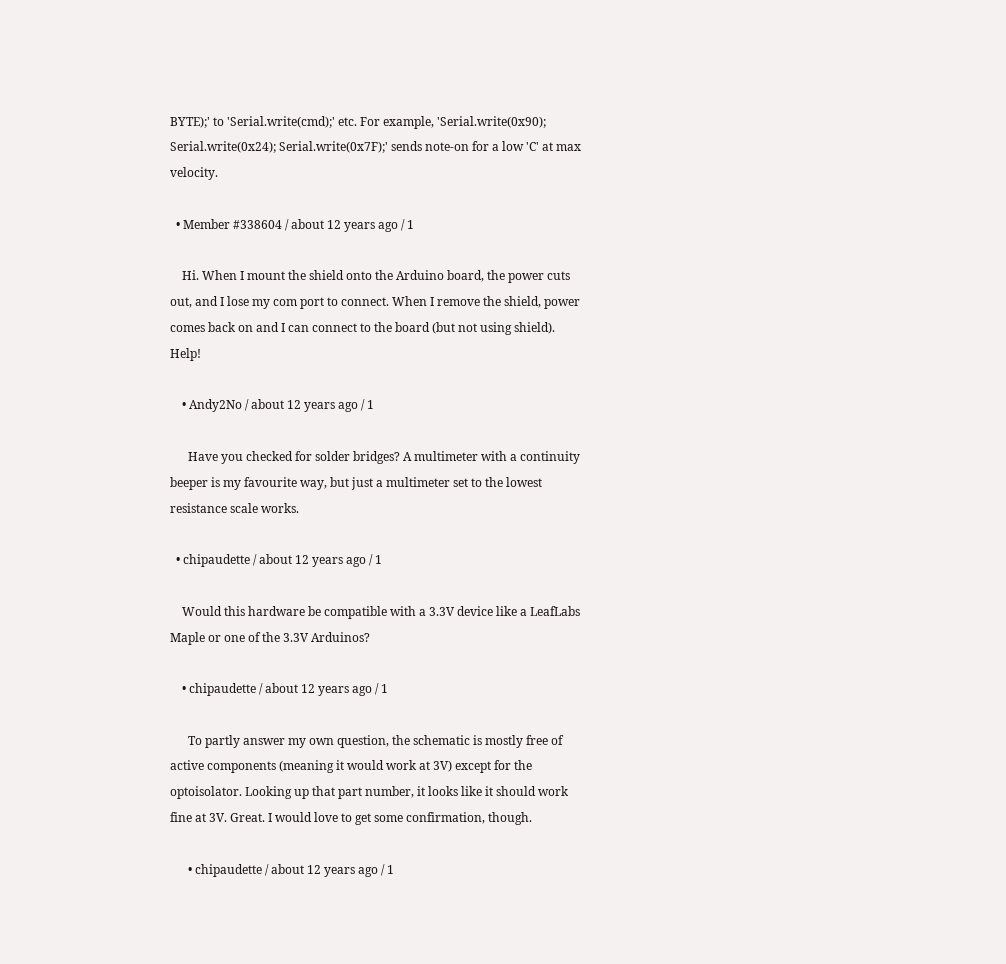BYTE);' to 'Serial.write(cmd);' etc. For example, 'Serial.write(0x90); Serial.write(0x24); Serial.write(0x7F);' sends note-on for a low 'C' at max velocity.

  • Member #338604 / about 12 years ago / 1

    Hi. When I mount the shield onto the Arduino board, the power cuts out, and I lose my com port to connect. When I remove the shield, power comes back on and I can connect to the board (but not using shield). Help!

    • Andy2No / about 12 years ago / 1

      Have you checked for solder bridges? A multimeter with a continuity beeper is my favourite way, but just a multimeter set to the lowest resistance scale works.

  • chipaudette / about 12 years ago / 1

    Would this hardware be compatible with a 3.3V device like a LeafLabs Maple or one of the 3.3V Arduinos?

    • chipaudette / about 12 years ago / 1

      To partly answer my own question, the schematic is mostly free of active components (meaning it would work at 3V) except for the optoisolator. Looking up that part number, it looks like it should work fine at 3V. Great. I would love to get some confirmation, though.

      • chipaudette / about 12 years ago / 1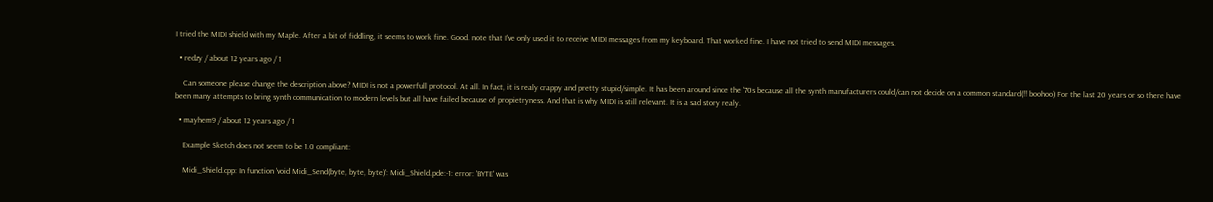I tried the MIDI shield with my Maple. After a bit of fiddling, it seems to work fine. Good. note that I've only used it to receive MIDI messages from my keyboard. That worked fine. I have not tried to send MIDI messages.

  • redzy / about 12 years ago / 1

    Can someone please change the description above? MIDI is not a powerfull protocol. At all. In fact, it is realy crappy and pretty stupid/simple. It has been around since the '70s because all the synth manufacturers could/can not decide on a common standard(!! boohoo) For the last 20 years or so there have been many attempts to bring synth communication to modern levels but all have failed because of propietryness. And that is why MIDI is still relevant. It is a sad story realy.

  • mayhem9 / about 12 years ago / 1

    Example Sketch does not seem to be 1.0 compliant:

    Midi_Shield.cpp: In function 'void Midi_Send(byte, byte, byte)': Midi_Shield.pde:-1: error: 'BYTE' was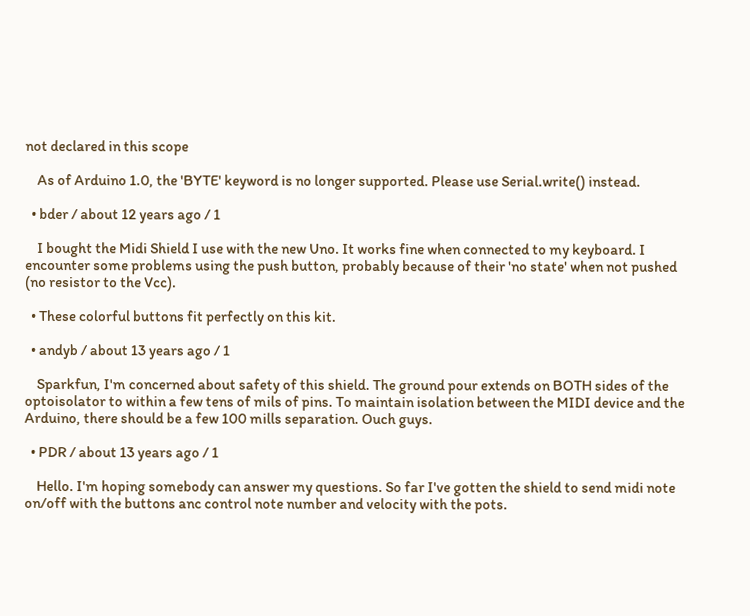not declared in this scope

    As of Arduino 1.0, the 'BYTE' keyword is no longer supported. Please use Serial.write() instead.

  • bder / about 12 years ago / 1

    I bought the Midi Shield I use with the new Uno. It works fine when connected to my keyboard. I encounter some problems using the push button, probably because of their 'no state' when not pushed (no resistor to the Vcc).

  • These colorful buttons fit perfectly on this kit.

  • andyb / about 13 years ago / 1

    Sparkfun, I'm concerned about safety of this shield. The ground pour extends on BOTH sides of the optoisolator to within a few tens of mils of pins. To maintain isolation between the MIDI device and the Arduino, there should be a few 100 mills separation. Ouch guys.

  • PDR / about 13 years ago / 1

    Hello. I'm hoping somebody can answer my questions. So far I've gotten the shield to send midi note on/off with the buttons anc control note number and velocity with the pots.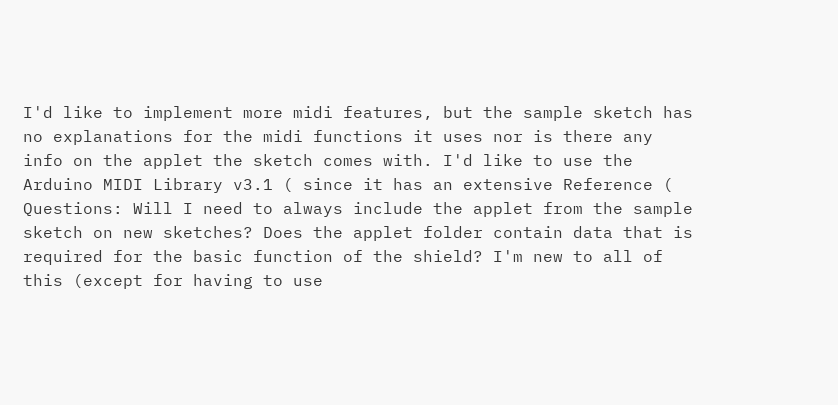I'd like to implement more midi features, but the sample sketch has no explanations for the midi functions it uses nor is there any info on the applet the sketch comes with. I'd like to use the Arduino MIDI Library v3.1 ( since it has an extensive Reference ( Questions: Will I need to always include the applet from the sample sketch on new sketches? Does the applet folder contain data that is required for the basic function of the shield? I'm new to all of this (except for having to use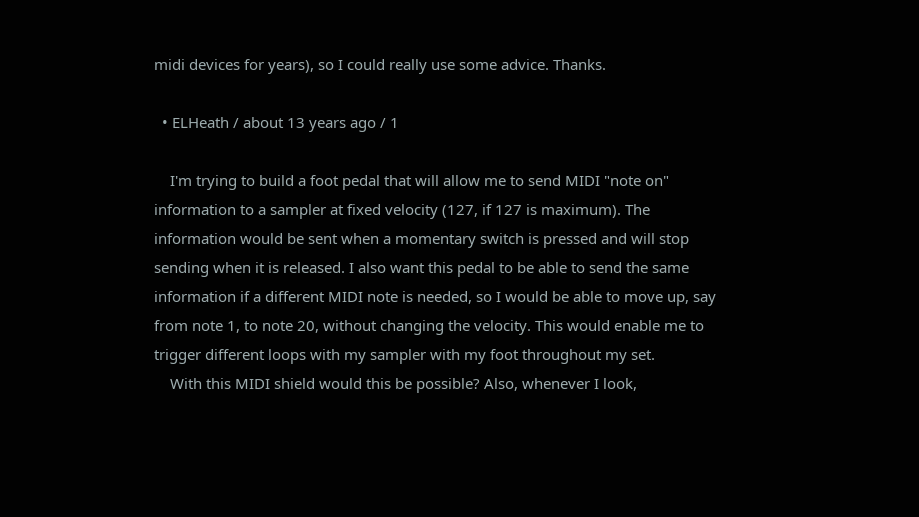midi devices for years), so I could really use some advice. Thanks.

  • ELHeath / about 13 years ago / 1

    I'm trying to build a foot pedal that will allow me to send MIDI "note on" information to a sampler at fixed velocity (127, if 127 is maximum). The information would be sent when a momentary switch is pressed and will stop sending when it is released. I also want this pedal to be able to send the same information if a different MIDI note is needed, so I would be able to move up, say from note 1, to note 20, without changing the velocity. This would enable me to trigger different loops with my sampler with my foot throughout my set.
    With this MIDI shield would this be possible? Also, whenever I look,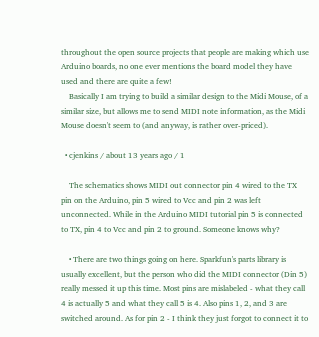throughout the open source projects that people are making which use Arduino boards, no one ever mentions the board model they have used and there are quite a few!
    Basically I am trying to build a similar design to the Midi Mouse, of a similar size, but allows me to send MIDI note information, as the Midi Mouse doesn't seem to (and anyway, is rather over-priced).

  • cjenkins / about 13 years ago / 1

    The schematics shows MIDI out connector pin 4 wired to the TX pin on the Arduino, pin 5 wired to Vcc and pin 2 was left unconnected. While in the Arduino MIDI tutorial pin 5 is connected to TX, pin 4 to Vcc and pin 2 to ground. Someone knows why?

    • There are two things going on here. Sparkfun's parts library is usually excellent, but the person who did the MIDI connector (Din 5) really messed it up this time. Most pins are mislabeled - what they call 4 is actually 5 and what they call 5 is 4. Also pins 1, 2, and 3 are switched around. As for pin 2 - I think they just forgot to connect it to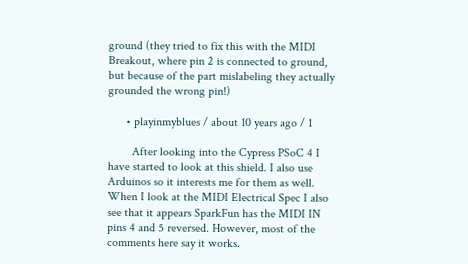ground (they tried to fix this with the MIDI Breakout, where pin 2 is connected to ground, but because of the part mislabeling they actually grounded the wrong pin!)

      • playinmyblues / about 10 years ago / 1

        After looking into the Cypress PSoC 4 I have started to look at this shield. I also use Arduinos so it interests me for them as well. When I look at the MIDI Electrical Spec I also see that it appears SparkFun has the MIDI IN pins 4 and 5 reversed. However, most of the comments here say it works.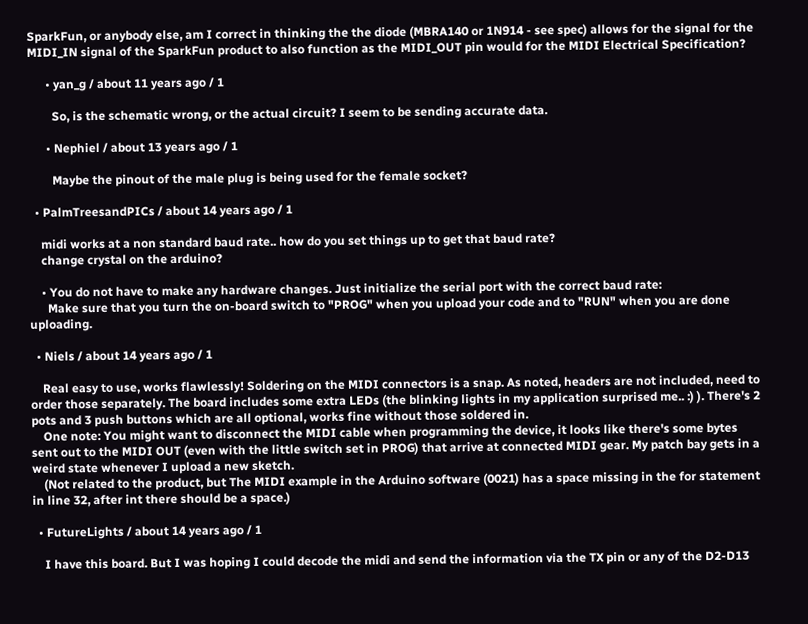SparkFun, or anybody else, am I correct in thinking the the diode (MBRA140 or 1N914 - see spec) allows for the signal for the MIDI_IN signal of the SparkFun product to also function as the MIDI_OUT pin would for the MIDI Electrical Specification?

      • yan_g / about 11 years ago / 1

        So, is the schematic wrong, or the actual circuit? I seem to be sending accurate data.

      • Nephiel / about 13 years ago / 1

        Maybe the pinout of the male plug is being used for the female socket?

  • PalmTreesandPICs / about 14 years ago / 1

    midi works at a non standard baud rate.. how do you set things up to get that baud rate?
    change crystal on the arduino?

    • You do not have to make any hardware changes. Just initialize the serial port with the correct baud rate:
      Make sure that you turn the on-board switch to "PROG" when you upload your code and to "RUN" when you are done uploading.

  • Niels / about 14 years ago / 1

    Real easy to use, works flawlessly! Soldering on the MIDI connectors is a snap. As noted, headers are not included, need to order those separately. The board includes some extra LEDs (the blinking lights in my application surprised me.. :) ). There's 2 pots and 3 push buttons which are all optional, works fine without those soldered in.
    One note: You might want to disconnect the MIDI cable when programming the device, it looks like there's some bytes sent out to the MIDI OUT (even with the little switch set in PROG) that arrive at connected MIDI gear. My patch bay gets in a weird state whenever I upload a new sketch.
    (Not related to the product, but The MIDI example in the Arduino software (0021) has a space missing in the for statement in line 32, after int there should be a space.)

  • FutureLights / about 14 years ago / 1

    I have this board. But I was hoping I could decode the midi and send the information via the TX pin or any of the D2-D13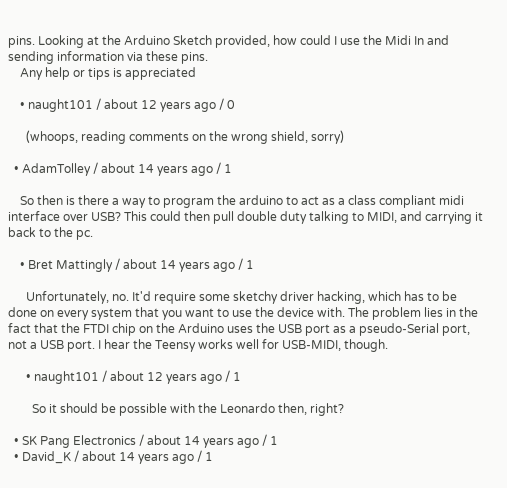pins. Looking at the Arduino Sketch provided, how could I use the Midi In and sending information via these pins.
    Any help or tips is appreciated

    • naught101 / about 12 years ago / 0

      (whoops, reading comments on the wrong shield, sorry)

  • AdamTolley / about 14 years ago / 1

    So then is there a way to program the arduino to act as a class compliant midi interface over USB? This could then pull double duty talking to MIDI, and carrying it back to the pc.

    • Bret Mattingly / about 14 years ago / 1

      Unfortunately, no. It'd require some sketchy driver hacking, which has to be done on every system that you want to use the device with. The problem lies in the fact that the FTDI chip on the Arduino uses the USB port as a pseudo-Serial port, not a USB port. I hear the Teensy works well for USB-MIDI, though.

      • naught101 / about 12 years ago / 1

        So it should be possible with the Leonardo then, right?

  • SK Pang Electronics / about 14 years ago / 1
  • David_K / about 14 years ago / 1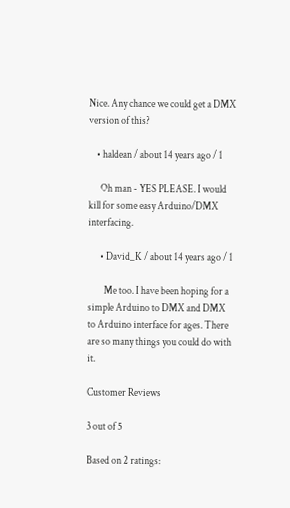Nice. Any chance we could get a DMX version of this?

    • haldean / about 14 years ago / 1

      Oh man - YES PLEASE. I would kill for some easy Arduino/DMX interfacing.

      • David_K / about 14 years ago / 1

        Me too. I have been hoping for a simple Arduino to DMX and DMX to Arduino interface for ages. There are so many things you could do with it.

Customer Reviews

3 out of 5

Based on 2 ratings: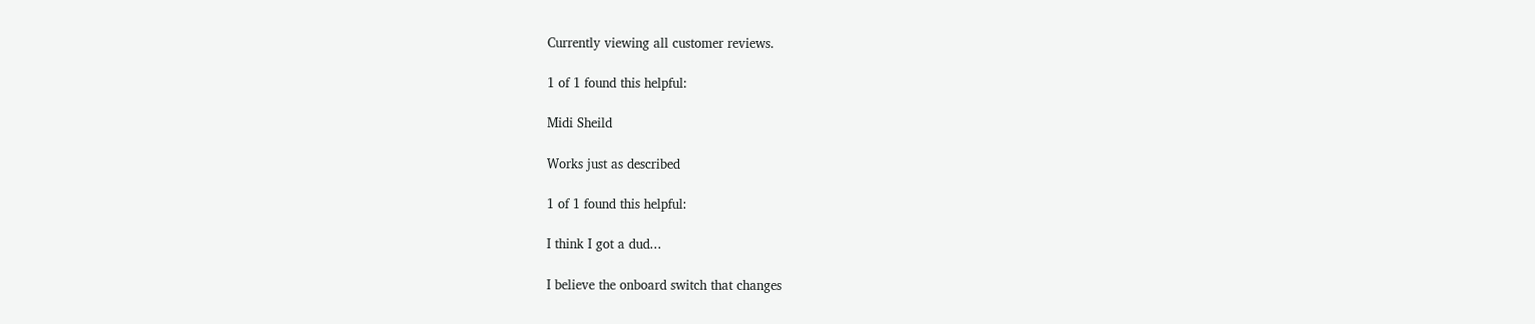Currently viewing all customer reviews.

1 of 1 found this helpful:

Midi Sheild

Works just as described

1 of 1 found this helpful:

I think I got a dud...

I believe the onboard switch that changes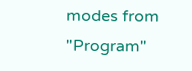modes from "Program"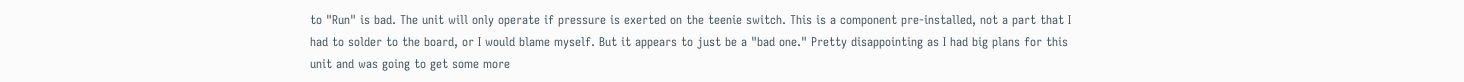to "Run" is bad. The unit will only operate if pressure is exerted on the teenie switch. This is a component pre-installed, not a part that I had to solder to the board, or I would blame myself. But it appears to just be a "bad one." Pretty disappointing as I had big plans for this unit and was going to get some more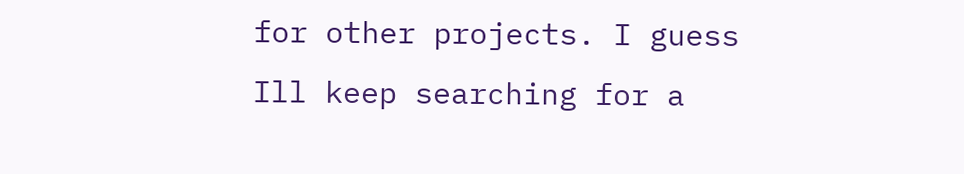for other projects. I guess Ill keep searching for a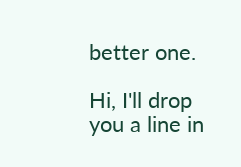better one.

Hi, I'll drop you a line in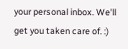your personal inbox. We'll get you taken care of. :)